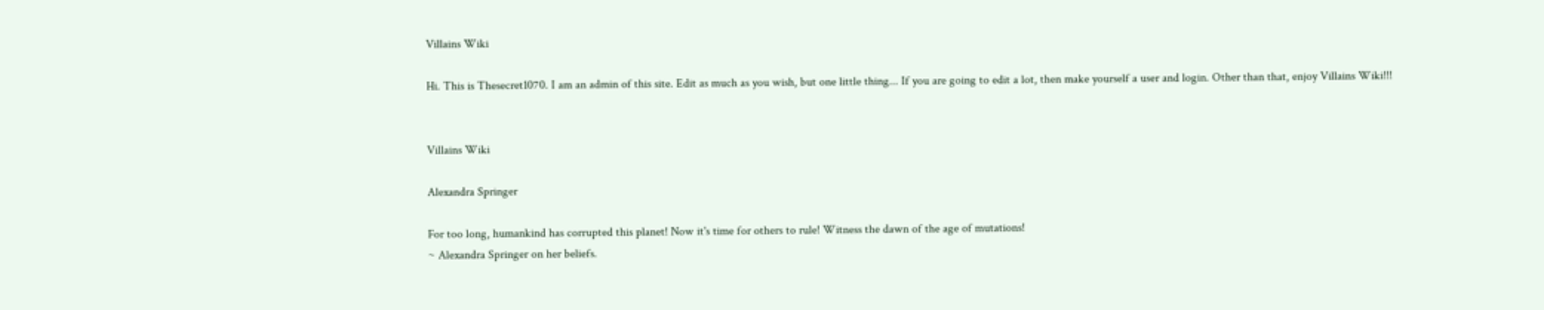Villains Wiki

Hi. This is Thesecret1070. I am an admin of this site. Edit as much as you wish, but one little thing... If you are going to edit a lot, then make yourself a user and login. Other than that, enjoy Villains Wiki!!!


Villains Wiki

Alexandra Springer

For too long, humankind has corrupted this planet! Now it's time for others to rule! Witness the dawn of the age of mutations!
~ Alexandra Springer on her beliefs.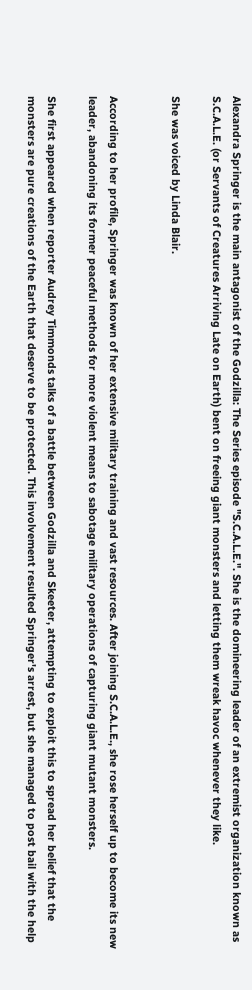Alexandra Springer is the main antagonist of the Godzilla: The Series episode "S.C.A.L.E.". She is the domineering leader of an extremist organization known as S.C.A.L.E. (or Servants of Creatures Arriving Late on Earth) bent on freeing giant monsters and letting them wreak havoc whenever they like.

She was voiced by Linda Blair.


According to her profile, Springer was known of her extensive military training and vast resources. After joining S.C.A.L.E., she rose herself up to become its new leader, abandoning its former peaceful methods for more violent means to sabotage military operations of capturing giant mutant monsters.

She first appeared when reporter Audrey Timmonds talks of a battle between Godzilla and Skeeter, attempting to exploit this to spread her belief that the monsters are pure creations of the Earth that deserve to be protected. This involvement resulted Springer's arrest, but she managed to post bail with the help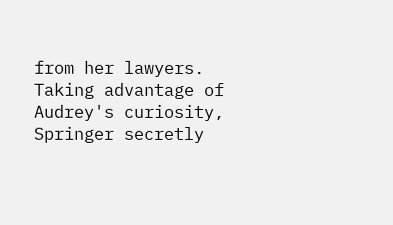from her lawyers. Taking advantage of Audrey's curiosity, Springer secretly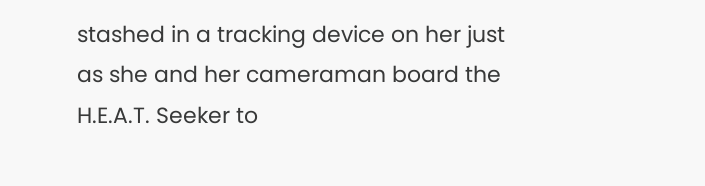stashed in a tracking device on her just as she and her cameraman board the H.E.A.T. Seeker to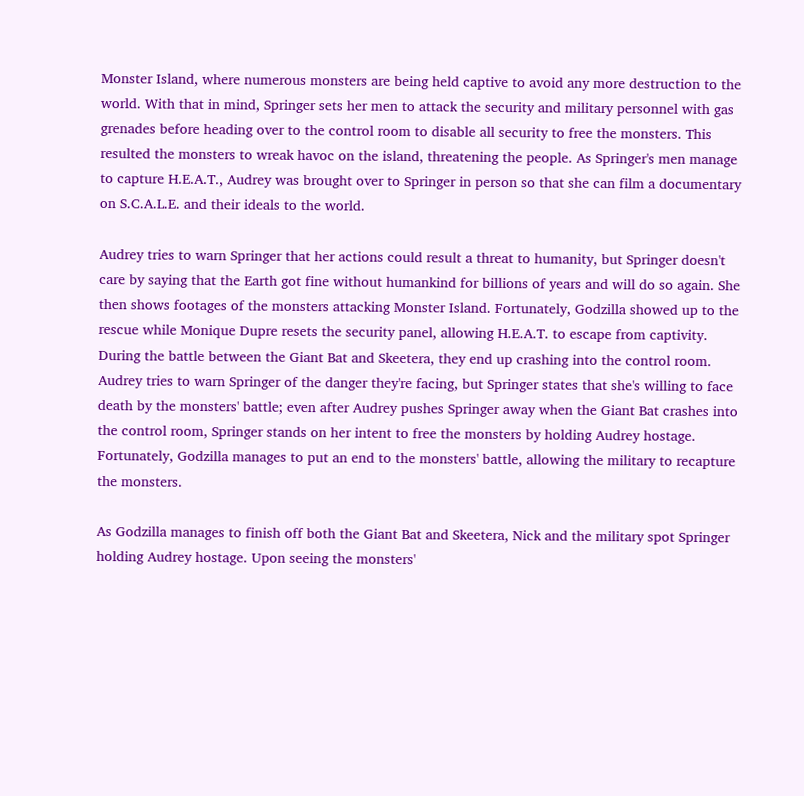Monster Island, where numerous monsters are being held captive to avoid any more destruction to the world. With that in mind, Springer sets her men to attack the security and military personnel with gas grenades before heading over to the control room to disable all security to free the monsters. This resulted the monsters to wreak havoc on the island, threatening the people. As Springer's men manage to capture H.E.A.T., Audrey was brought over to Springer in person so that she can film a documentary on S.C.A.L.E. and their ideals to the world.

Audrey tries to warn Springer that her actions could result a threat to humanity, but Springer doesn't care by saying that the Earth got fine without humankind for billions of years and will do so again. She then shows footages of the monsters attacking Monster Island. Fortunately, Godzilla showed up to the rescue while Monique Dupre resets the security panel, allowing H.E.A.T. to escape from captivity. During the battle between the Giant Bat and Skeetera, they end up crashing into the control room. Audrey tries to warn Springer of the danger they're facing, but Springer states that she's willing to face death by the monsters' battle; even after Audrey pushes Springer away when the Giant Bat crashes into the control room, Springer stands on her intent to free the monsters by holding Audrey hostage. Fortunately, Godzilla manages to put an end to the monsters' battle, allowing the military to recapture the monsters.

As Godzilla manages to finish off both the Giant Bat and Skeetera, Nick and the military spot Springer holding Audrey hostage. Upon seeing the monsters'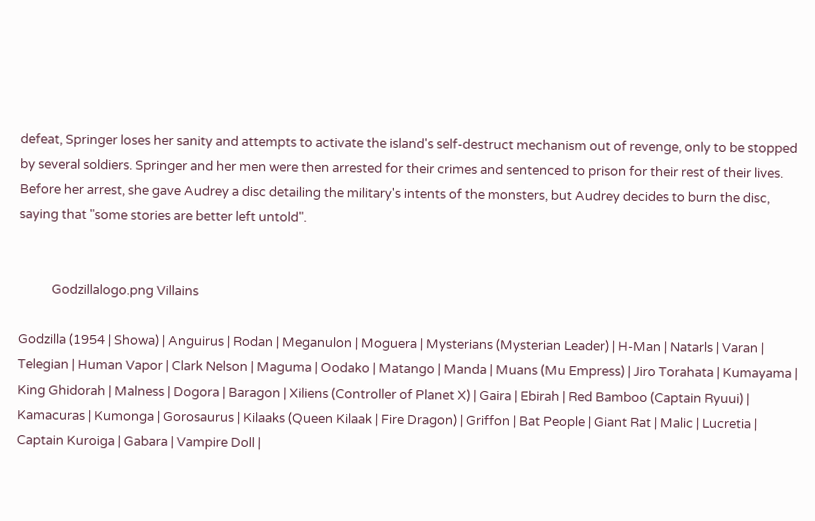defeat, Springer loses her sanity and attempts to activate the island's self-destruct mechanism out of revenge, only to be stopped by several soldiers. Springer and her men were then arrested for their crimes and sentenced to prison for their rest of their lives. Before her arrest, she gave Audrey a disc detailing the military's intents of the monsters, but Audrey decides to burn the disc, saying that "some stories are better left untold".


           Godzillalogo.png Villains

Godzilla (1954 | Showa) | Anguirus | Rodan | Meganulon | Moguera | Mysterians (Mysterian Leader) | H-Man | Natarls | Varan | Telegian | Human Vapor | Clark Nelson | Maguma | Oodako | Matango | Manda | Muans (Mu Empress) | Jiro Torahata | Kumayama | King Ghidorah | Malness | Dogora | Baragon | Xiliens (Controller of Planet X) | Gaira | Ebirah | Red Bamboo (Captain Ryuui) | Kamacuras | Kumonga | Gorosaurus | Kilaaks (Queen Kilaak | Fire Dragon) | Griffon | Bat People | Giant Rat | Malic | Lucretia | Captain Kuroiga | Gabara | Vampire Doll |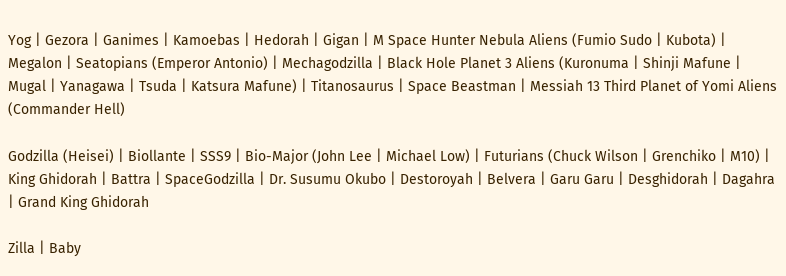Yog | Gezora | Ganimes | Kamoebas | Hedorah | Gigan | M Space Hunter Nebula Aliens (Fumio Sudo | Kubota) | Megalon | Seatopians (Emperor Antonio) | Mechagodzilla | Black Hole Planet 3 Aliens (Kuronuma | Shinji Mafune | Mugal | Yanagawa | Tsuda | Katsura Mafune) | Titanosaurus | Space Beastman | Messiah 13 Third Planet of Yomi Aliens (Commander Hell)

Godzilla (Heisei) | Biollante | SSS9 | Bio-Major (John Lee | Michael Low) | Futurians (Chuck Wilson | Grenchiko | M10) | King Ghidorah | Battra | SpaceGodzilla | Dr. Susumu Okubo | Destoroyah | Belvera | Garu Garu | Desghidorah | Dagahra | Grand King Ghidorah

Zilla | Baby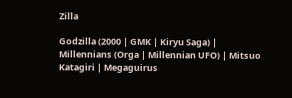Zilla

Godzilla (2000 | GMK | Kiryu Saga) | Millennians (Orga | Millennian UFO) | Mitsuo Katagiri | Megaguirus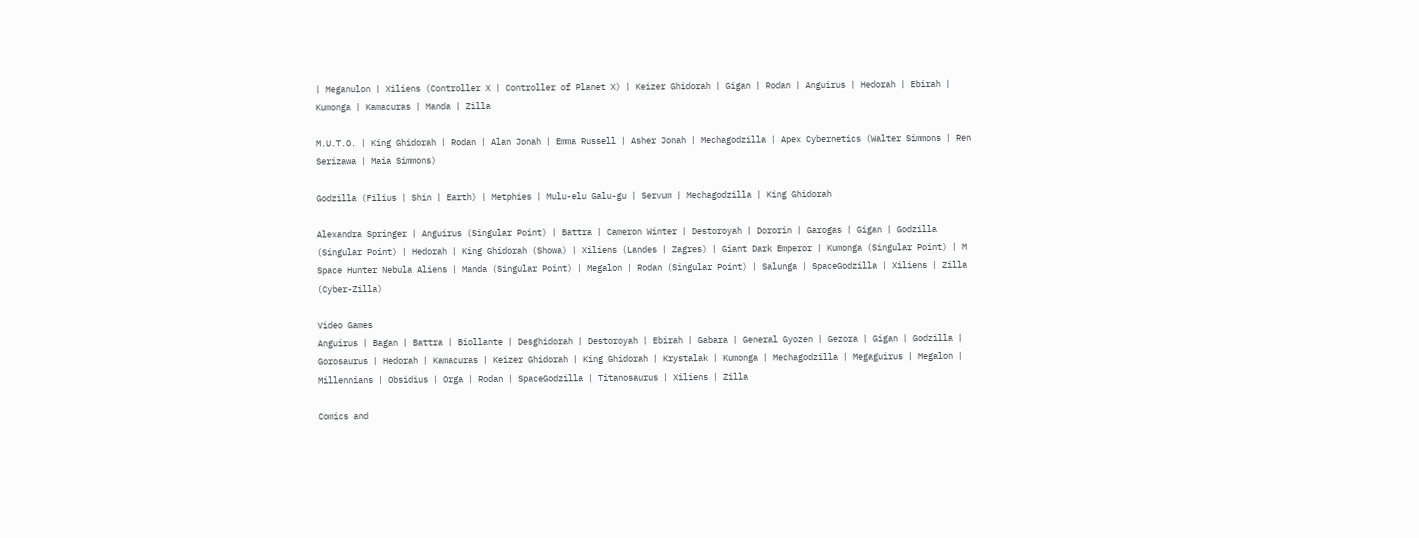| Meganulon | Xiliens (Controller X | Controller of Planet X) | Keizer Ghidorah | Gigan | Rodan | Anguirus | Hedorah | Ebirah | Kumonga | Kamacuras | Manda | Zilla

M.U.T.O. | King Ghidorah | Rodan | Alan Jonah | Emma Russell | Asher Jonah | Mechagodzilla | Apex Cybernetics (Walter Simmons | Ren Serizawa | Maia Simmons)

Godzilla (Filius | Shin | Earth) | Metphies | Mulu-elu Galu-gu | Servum | Mechagodzilla | King Ghidorah

Alexandra Springer | Anguirus (Singular Point) | Battra | Cameron Winter | Destoroyah | Dororin | Garogas | Gigan | Godzilla (Singular Point) | Hedorah | King Ghidorah (Showa) | Xiliens (Landes | Zagres) | Giant Dark Emperor | Kumonga (Singular Point) | M Space Hunter Nebula Aliens | Manda (Singular Point) | Megalon | Rodan (Singular Point) | Salunga | SpaceGodzilla | Xiliens | Zilla (Cyber-Zilla)

Video Games
Anguirus | Bagan | Battra | Biollante | Desghidorah | Destoroyah | Ebirah | Gabara | General Gyozen | Gezora | Gigan | Godzilla | Gorosaurus | Hedorah | Kamacuras | Keizer Ghidorah | King Ghidorah | Krystalak | Kumonga | Mechagodzilla | Megaguirus | Megalon | Millennians | Obsidius | Orga | Rodan | SpaceGodzilla | Titanosaurus | Xiliens | Zilla

Comics and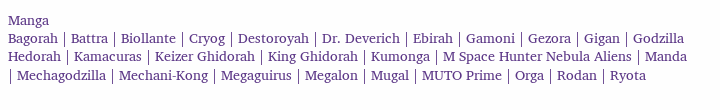Manga
Bagorah | Battra | Biollante | Cryog | Destoroyah | Dr. Deverich | Ebirah | Gamoni | Gezora | Gigan | Godzilla Hedorah | Kamacuras | Keizer Ghidorah | King Ghidorah | Kumonga | M Space Hunter Nebula Aliens | Manda | Mechagodzilla | Mechani-Kong | Megaguirus | Megalon | Mugal | MUTO Prime | Orga | Rodan | Ryota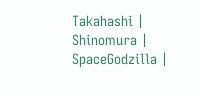Takahashi | Shinomura | SpaceGodzilla |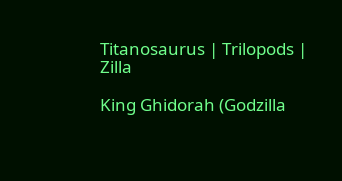Titanosaurus | Trilopods | Zilla

King Ghidorah (Godzilla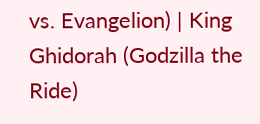vs. Evangelion) | King Ghidorah (Godzilla the Ride)